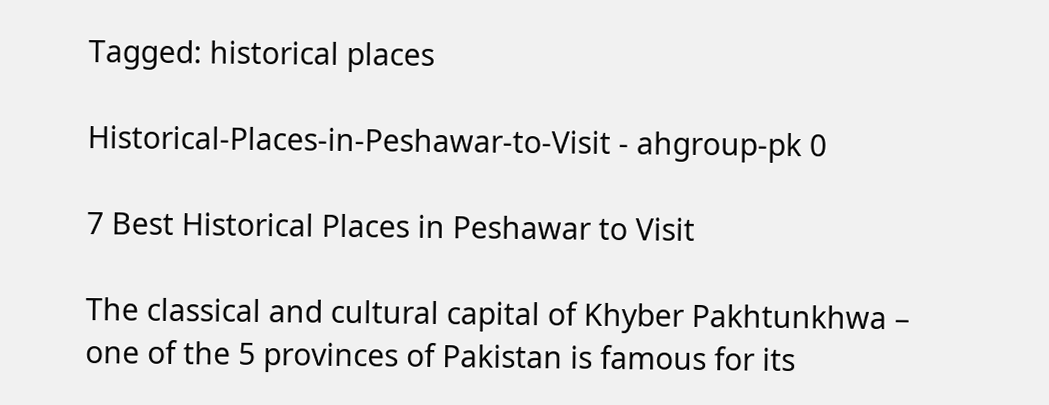Tagged: historical places

Historical-Places-in-Peshawar-to-Visit - ahgroup-pk 0

7 Best Historical Places in Peshawar to Visit

The classical and cultural capital of Khyber Pakhtunkhwa – one of the 5 provinces of Pakistan is famous for its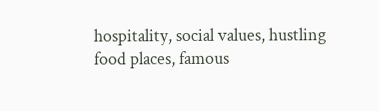hospitality, social values, hustling food places, famous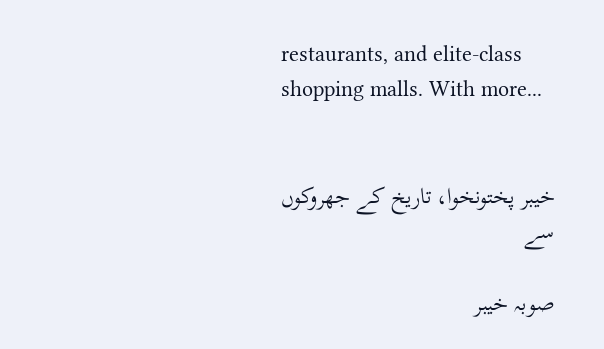restaurants, and elite-class shopping malls. With more...


خیبر پختونخوا، تاریخ کے جھروکوں سے

صوبہ خیبر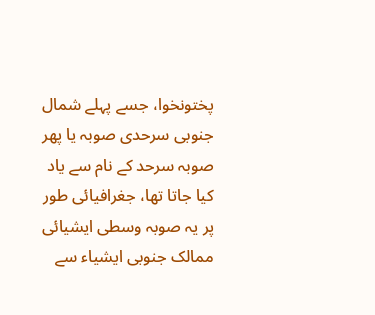پختونخوا، جسے پہلے شمال جنوبی سرحدی صوبہ یا پھر صوبہ سرحد کے نام سے یاد کیا جاتا تھا، جغرافیائی طور پر یہ صوبہ وسطی ایشیائی ممالک جنوبی ایشیاء سے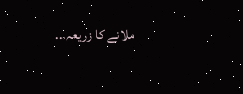ملانے کا زریعہ...